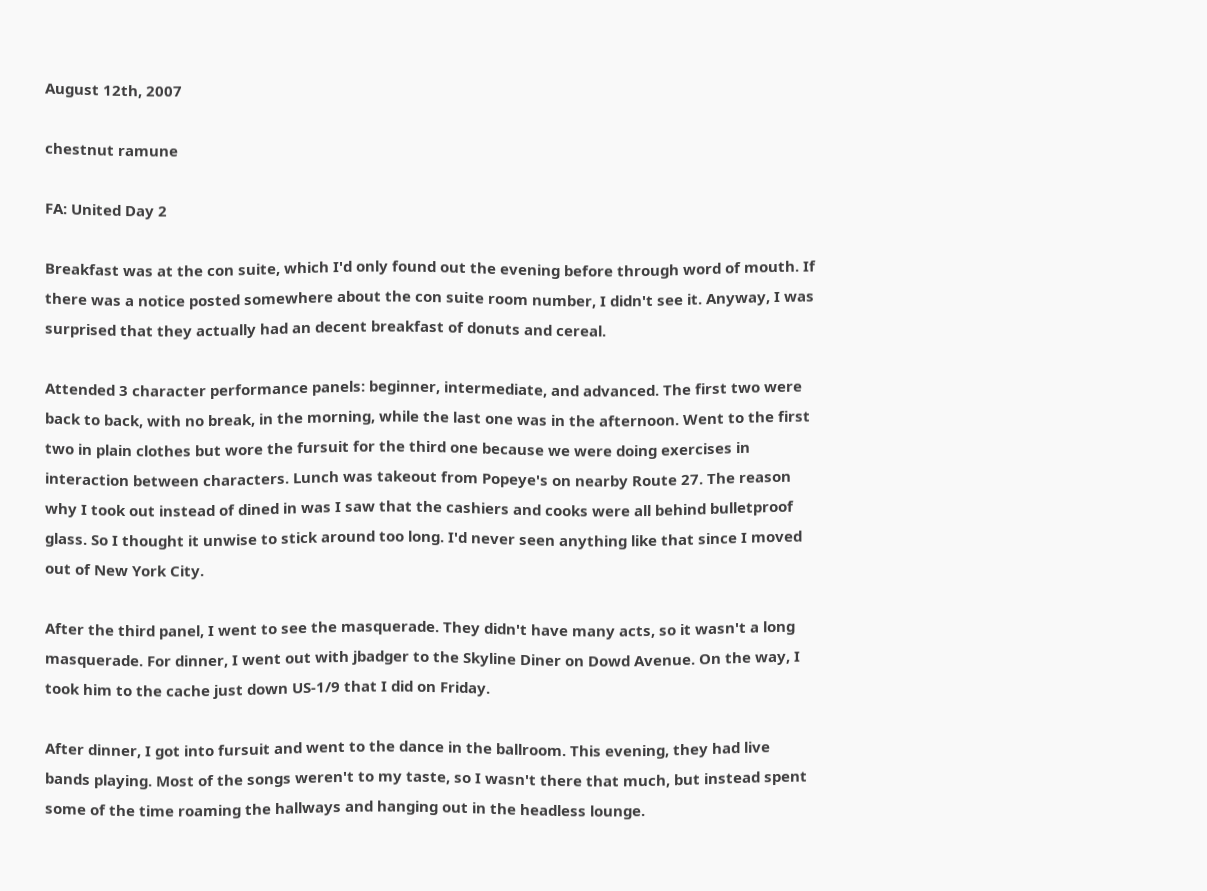August 12th, 2007

chestnut ramune

FA: United Day 2

Breakfast was at the con suite, which I'd only found out the evening before through word of mouth. If there was a notice posted somewhere about the con suite room number, I didn't see it. Anyway, I was surprised that they actually had an decent breakfast of donuts and cereal.

Attended 3 character performance panels: beginner, intermediate, and advanced. The first two were back to back, with no break, in the morning, while the last one was in the afternoon. Went to the first two in plain clothes but wore the fursuit for the third one because we were doing exercises in interaction between characters. Lunch was takeout from Popeye's on nearby Route 27. The reason why I took out instead of dined in was I saw that the cashiers and cooks were all behind bulletproof glass. So I thought it unwise to stick around too long. I'd never seen anything like that since I moved out of New York City.

After the third panel, I went to see the masquerade. They didn't have many acts, so it wasn't a long masquerade. For dinner, I went out with jbadger to the Skyline Diner on Dowd Avenue. On the way, I took him to the cache just down US-1/9 that I did on Friday.

After dinner, I got into fursuit and went to the dance in the ballroom. This evening, they had live bands playing. Most of the songs weren't to my taste, so I wasn't there that much, but instead spent some of the time roaming the hallways and hanging out in the headless lounge.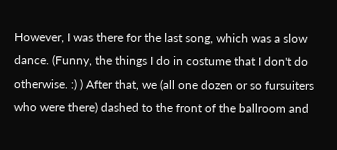However, I was there for the last song, which was a slow dance. (Funny, the things I do in costume that I don't do otherwise. :) ) After that, we (all one dozen or so fursuiters who were there) dashed to the front of the ballroom and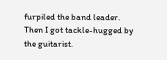furpiled the band leader. Then I got tackle-hugged by the guitarist.